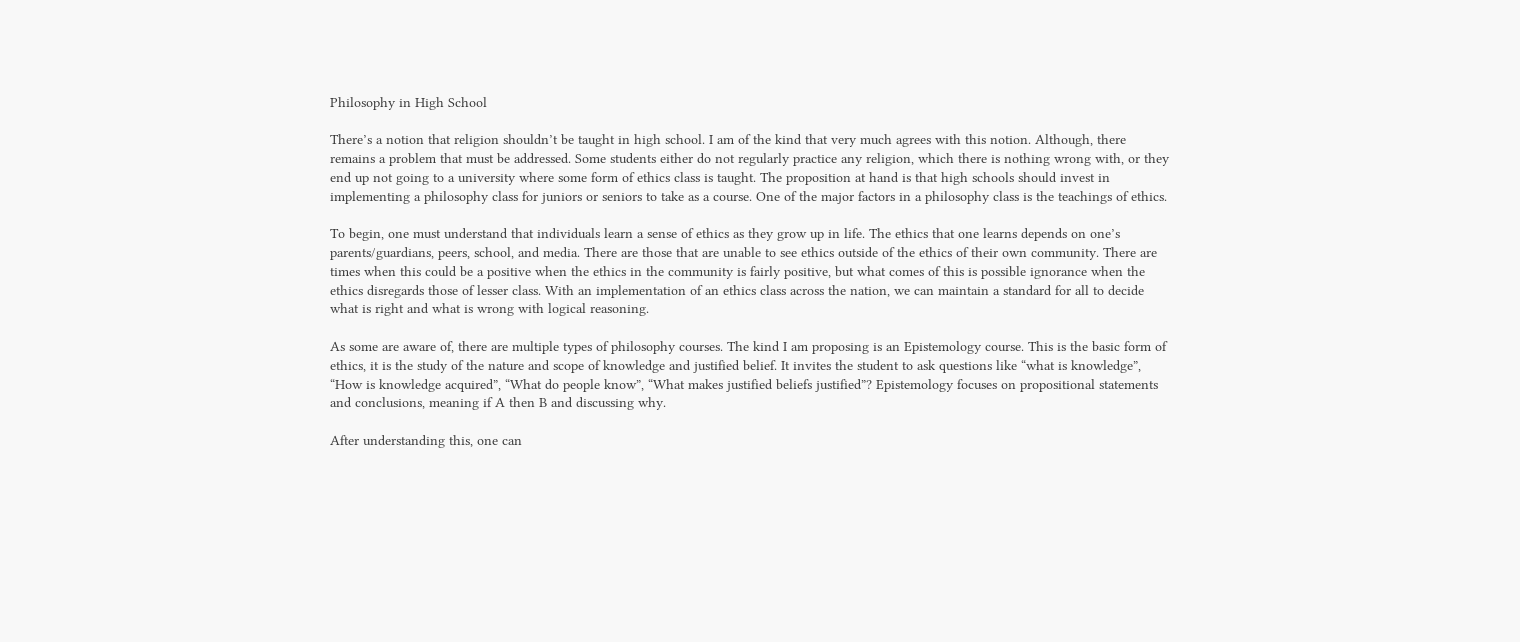Philosophy in High School

There’s a notion that religion shouldn’t be taught in high school. I am of the kind that very much agrees with this notion. Although, there remains a problem that must be addressed. Some students either do not regularly practice any religion, which there is nothing wrong with, or they end up not going to a university where some form of ethics class is taught. The proposition at hand is that high schools should invest in implementing a philosophy class for juniors or seniors to take as a course. One of the major factors in a philosophy class is the teachings of ethics.

To begin, one must understand that individuals learn a sense of ethics as they grow up in life. The ethics that one learns depends on one’s parents/guardians, peers, school, and media. There are those that are unable to see ethics outside of the ethics of their own community. There are times when this could be a positive when the ethics in the community is fairly positive, but what comes of this is possible ignorance when the ethics disregards those of lesser class. With an implementation of an ethics class across the nation, we can maintain a standard for all to decide what is right and what is wrong with logical reasoning.

As some are aware of, there are multiple types of philosophy courses. The kind I am proposing is an Epistemology course. This is the basic form of ethics, it is the study of the nature and scope of knowledge and justified belief. It invites the student to ask questions like “what is knowledge”, “How is knowledge acquired”, “What do people know”, “What makes justified beliefs justified”? Epistemology focuses on propositional statements and conclusions, meaning if A then B and discussing why.

After understanding this, one can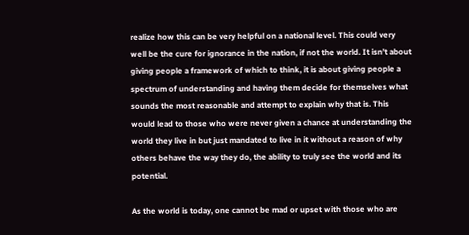realize how this can be very helpful on a national level. This could very well be the cure for ignorance in the nation, if not the world. It isn’t about giving people a framework of which to think, it is about giving people a spectrum of understanding and having them decide for themselves what sounds the most reasonable and attempt to explain why that is. This would lead to those who were never given a chance at understanding the world they live in but just mandated to live in it without a reason of why others behave the way they do, the ability to truly see the world and its potential.

As the world is today, one cannot be mad or upset with those who are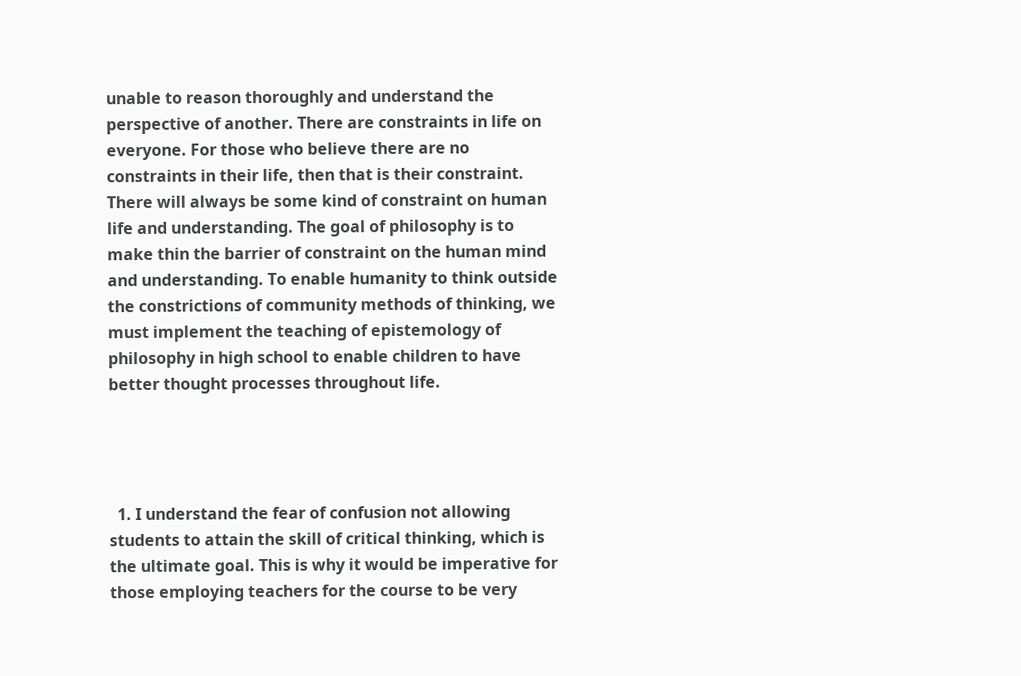unable to reason thoroughly and understand the perspective of another. There are constraints in life on everyone. For those who believe there are no constraints in their life, then that is their constraint. There will always be some kind of constraint on human life and understanding. The goal of philosophy is to make thin the barrier of constraint on the human mind and understanding. To enable humanity to think outside the constrictions of community methods of thinking, we must implement the teaching of epistemology of philosophy in high school to enable children to have better thought processes throughout life.




  1. I understand the fear of confusion not allowing students to attain the skill of critical thinking, which is the ultimate goal. This is why it would be imperative for those employing teachers for the course to be very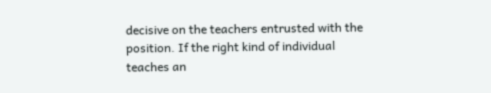decisive on the teachers entrusted with the position. If the right kind of individual teaches an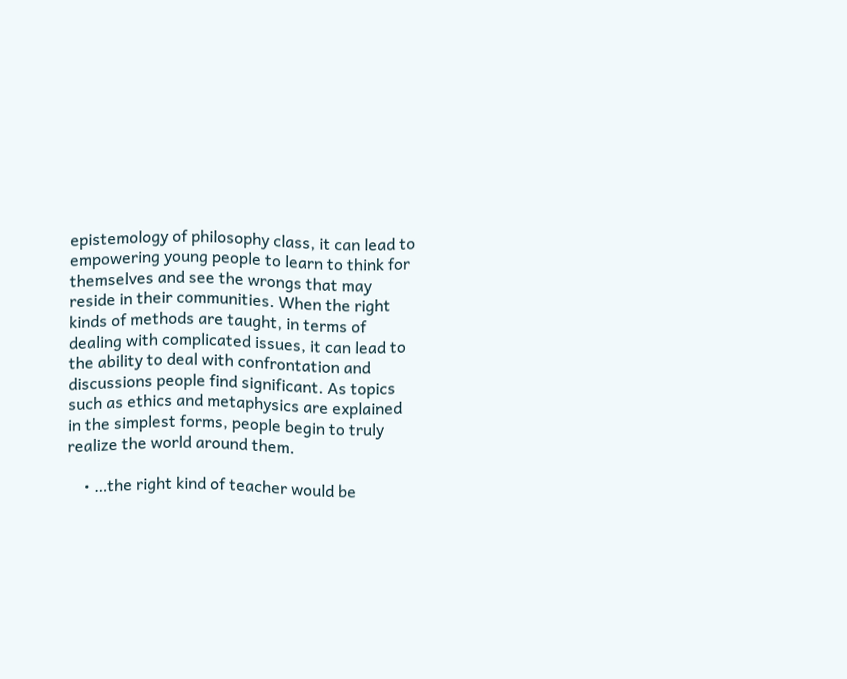epistemology of philosophy class, it can lead to empowering young people to learn to think for themselves and see the wrongs that may reside in their communities. When the right kinds of methods are taught, in terms of dealing with complicated issues, it can lead to the ability to deal with confrontation and discussions people find significant. As topics such as ethics and metaphysics are explained in the simplest forms, people begin to truly realize the world around them.

    • …the right kind of teacher would be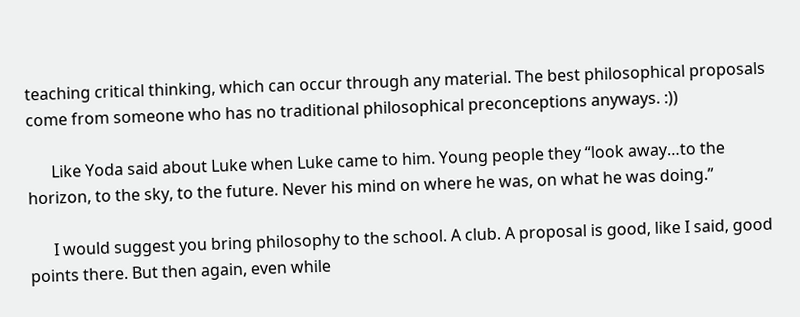teaching critical thinking, which can occur through any material. The best philosophical proposals come from someone who has no traditional philosophical preconceptions anyways. :))

      Like Yoda said about Luke when Luke came to him. Young people they “look away…to the horizon, to the sky, to the future. Never his mind on where he was, on what he was doing.”

      I would suggest you bring philosophy to the school. A club. A proposal is good, like I said, good points there. But then again, even while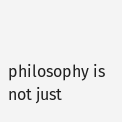philosophy is not just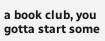a book club, you gotta start some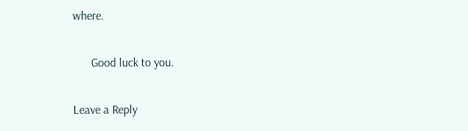where.

      Good luck to you.

Leave a Reply